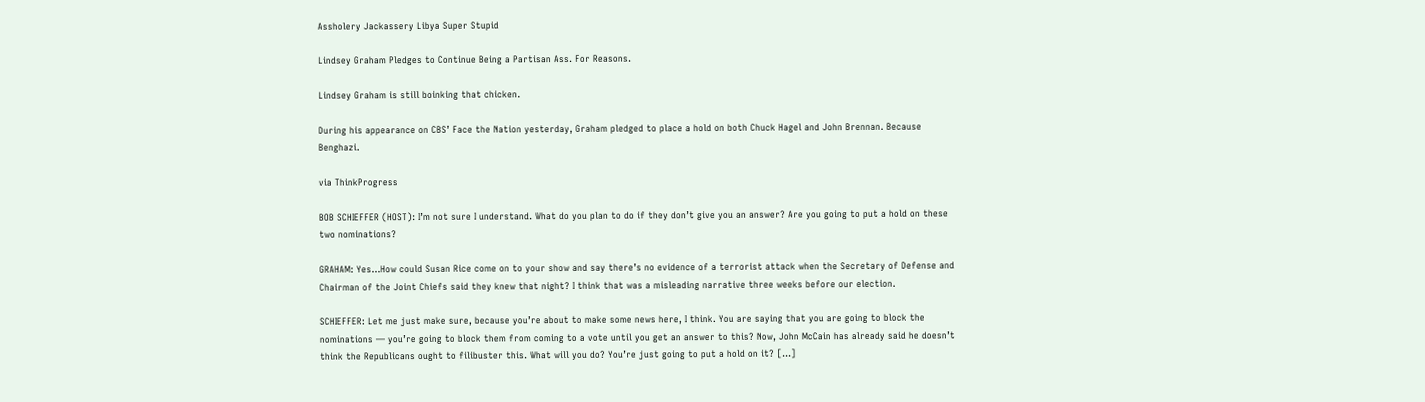Assholery Jackassery Libya Super Stupid

Lindsey Graham Pledges to Continue Being a Partisan Ass. For Reasons.

Lindsey Graham is still boinking that chicken.

During his appearance on CBS’ Face the Nation yesterday, Graham pledged to place a hold on both Chuck Hagel and John Brennan. Because Benghazi.

via ThinkProgress

BOB SCHIEFFER (HOST): I’m not sure I understand. What do you plan to do if they don’t give you an answer? Are you going to put a hold on these two nominations?

GRAHAM: Yes…How could Susan Rice come on to your show and say there’s no evidence of a terrorist attack when the Secretary of Defense and Chairman of the Joint Chiefs said they knew that night? I think that was a misleading narrative three weeks before our election.

SCHIEFFER: Let me just make sure, because you’re about to make some news here, I think. You are saying that you are going to block the nominations — you’re going to block them from coming to a vote until you get an answer to this? Now, John McCain has already said he doesn’t think the Republicans ought to filibuster this. What will you do? You’re just going to put a hold on it? [...]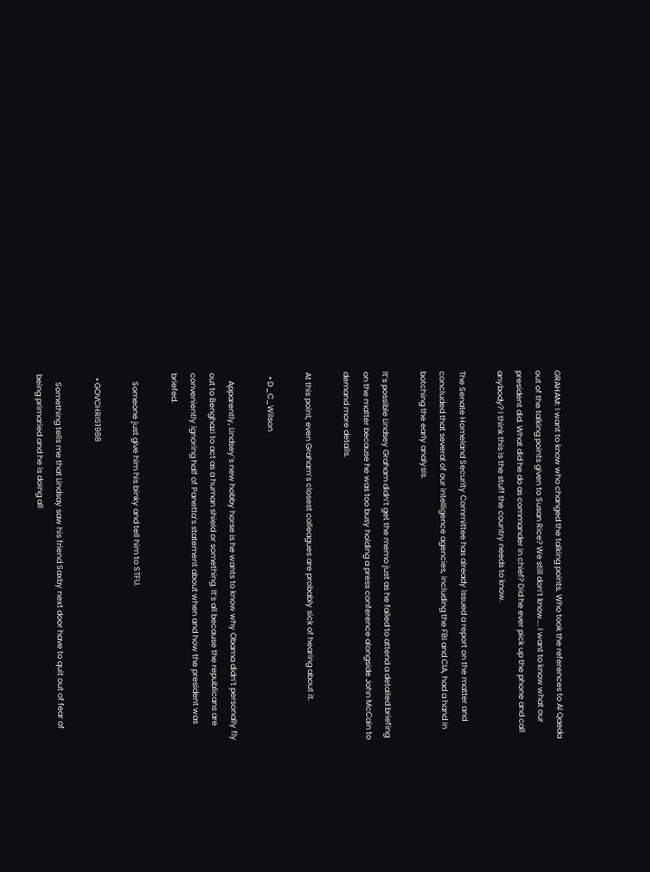GRAHAM: I want to know who changed the talking points. Who took the references to Al Qaeda out of the talking points given to Susan Rice? We still don’t know…. I want to know what our president did. What did he do as commander in chief? Did he ever pick up the phone and call anybody? I think this is the stuff the country needs to know.

The Senate Homeland Security Committee has already issued a report on the matter and concluded that several of our intelligence agencies, including the FBI and CIA, had a hand in botching the early analysis.

It’s possible Lindsey Graham didn’t get the memo just as he failed to attend a detailed briefing on the matter because he was too busy holding a press conference alongside John McCain to demand more details.

At this point, even Graham’s closest colleagues are probably sick of hearing about it.

  • D_C_Wilson

    Apparently, Lindsey’s new hobby horse is he wants to know why Obama didn’t personally fly out to Benghazi to act as a human shield or something. It’s all because the republicans are conveniently ignoring half of Panetta’s statement about when and how the president was briefed.

    Someone just give him his binky and tell him to STFU.

  • GOVCHRIS1988

    Something tells me that Lindsay saw his friend Saxby next door have to quit out of fear of being primaried and he is doing all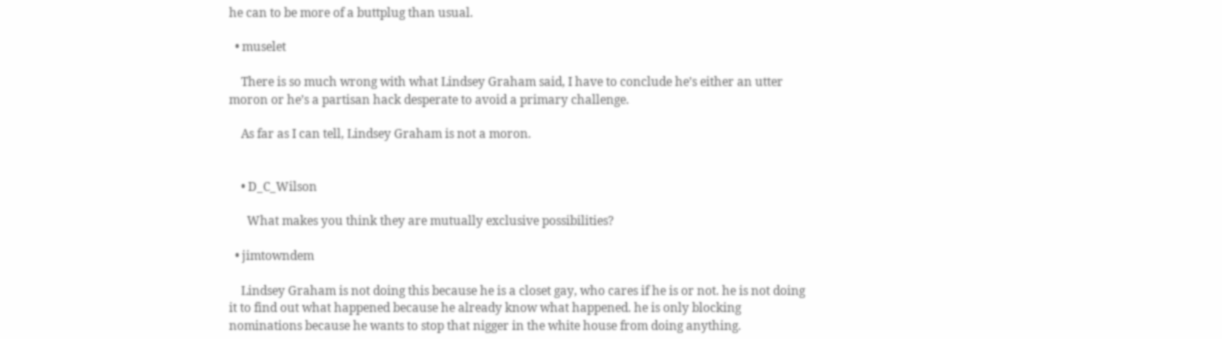he can to be more of a buttplug than usual.

  • muselet

    There is so much wrong with what Lindsey Graham said, I have to conclude he’s either an utter moron or he’s a partisan hack desperate to avoid a primary challenge.

    As far as I can tell, Lindsey Graham is not a moron.


    • D_C_Wilson

      What makes you think they are mutually exclusive possibilities?

  • jimtowndem

    Lindsey Graham is not doing this because he is a closet gay, who cares if he is or not. he is not doing it to find out what happened because he already know what happened. he is only blocking nominations because he wants to stop that nigger in the white house from doing anything.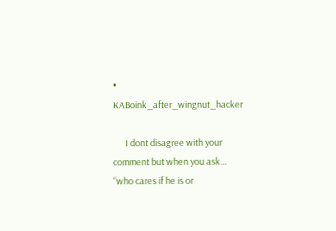• KABoink_after_wingnut_hacker

      I dont disagree with your comment but when you ask… “who cares if he is or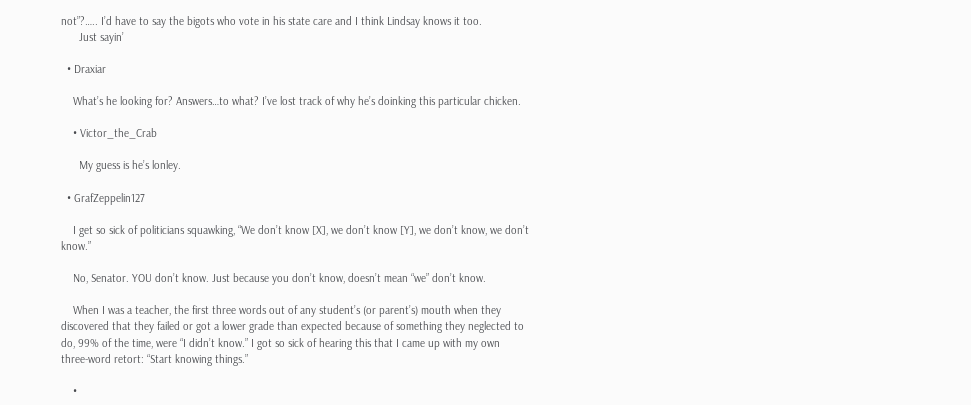not”?….. I’d have to say the bigots who vote in his state care and I think Lindsay knows it too.
      Just sayin’

  • Draxiar

    What’s he looking for? Answers…to what? I’ve lost track of why he’s doinking this particular chicken.

    • Victor_the_Crab

      My guess is he’s lonley.

  • GrafZeppelin127

    I get so sick of politicians squawking, “We don’t know [X], we don’t know [Y], we don’t know, we don’t know.”

    No, Senator. YOU don’t know. Just because you don’t know, doesn’t mean “we” don’t know.

    When I was a teacher, the first three words out of any student’s (or parent’s) mouth when they discovered that they failed or got a lower grade than expected because of something they neglected to do, 99% of the time, were “I didn’t know.” I got so sick of hearing this that I came up with my own three-word retort: “Start knowing things.”

    •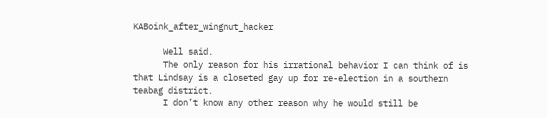KABoink_after_wingnut_hacker

      Well said.
      The only reason for his irrational behavior I can think of is that Lindsay is a closeted gay up for re-election in a southern teabag district.
      I don’t know any other reason why he would still be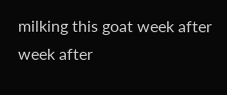milking this goat week after week after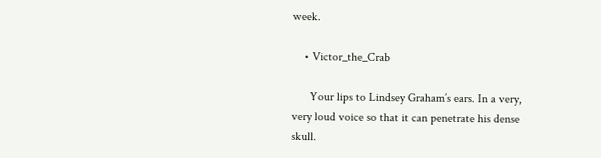week.

    • Victor_the_Crab

      Your lips to Lindsey Graham’s ears. In a very, very loud voice so that it can penetrate his dense skull.